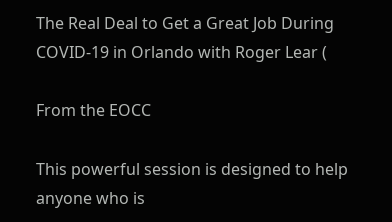The Real Deal to Get a Great Job During COVID-19 in Orlando with Roger Lear (

From the EOCC

This powerful session is designed to help anyone who is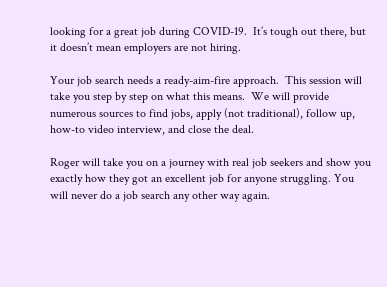looking for a great job during COVID-19.  It’s tough out there, but it doesn’t mean employers are not hiring.

Your job search needs a ready-aim-fire approach.  This session will take you step by step on what this means.  We will provide numerous sources to find jobs, apply (not traditional), follow up, how-to video interview, and close the deal.

Roger will take you on a journey with real job seekers and show you exactly how they got an excellent job for anyone struggling. You will never do a job search any other way again.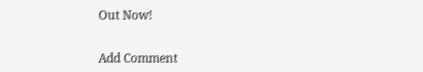Out Now!


Add Comment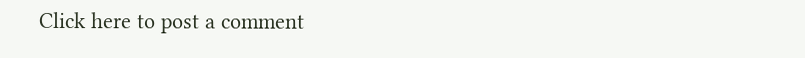Click here to post a comment